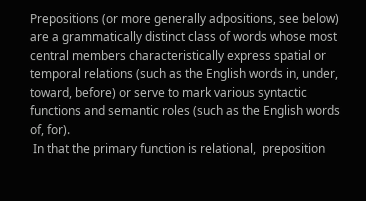Prepositions (or more generally adpositions, see below) are a grammatically distinct class of words whose most central members characteristically express spatial or temporal relations (such as the English words in, under, toward, before) or serve to mark various syntactic functions and semantic roles (such as the English words of, for).
 In that the primary function is relational,  preposition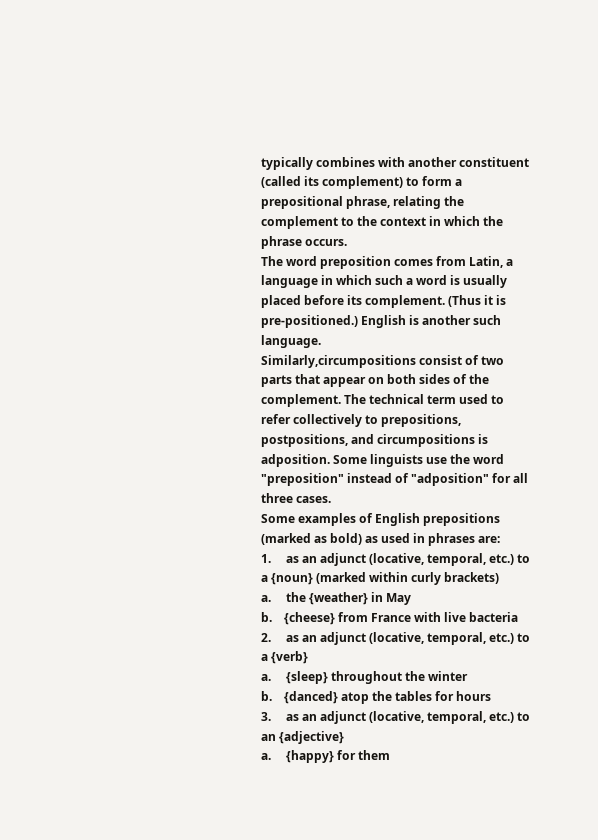typically combines with another constituent (called its complement) to form a prepositional phrase, relating the complement to the context in which the phrase occurs.
The word preposition comes from Latin, a language in which such a word is usually placed before its complement. (Thus it is pre-positioned.) English is another such language.
Similarly,circumpositions consist of two parts that appear on both sides of the complement. The technical term used to refer collectively to prepositions, postpositions, and circumpositions is adposition. Some linguists use the word "preposition" instead of "adposition" for all three cases.
Some examples of English prepositions (marked as bold) as used in phrases are:
1.     as an adjunct (locative, temporal, etc.) to a {noun} (marked within curly brackets)
a.     the {weather} in May
b.    {cheese} from France with live bacteria
2.     as an adjunct (locative, temporal, etc.) to a {verb}
a.     {sleep} throughout the winter
b.    {danced} atop the tables for hours
3.     as an adjunct (locative, temporal, etc.) to an {adjective}
a.     {happy} for them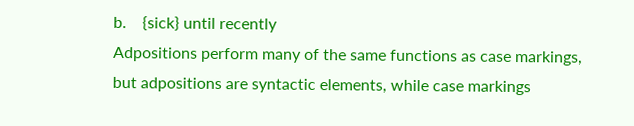b.    {sick} until recently
Adpositions perform many of the same functions as case markings, but adpositions are syntactic elements, while case markings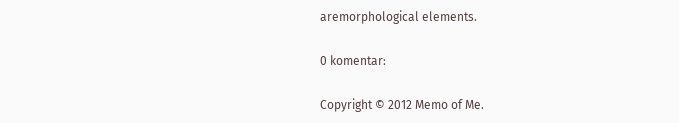aremorphological elements.

0 komentar:

Copyright © 2012 Memo of Me.